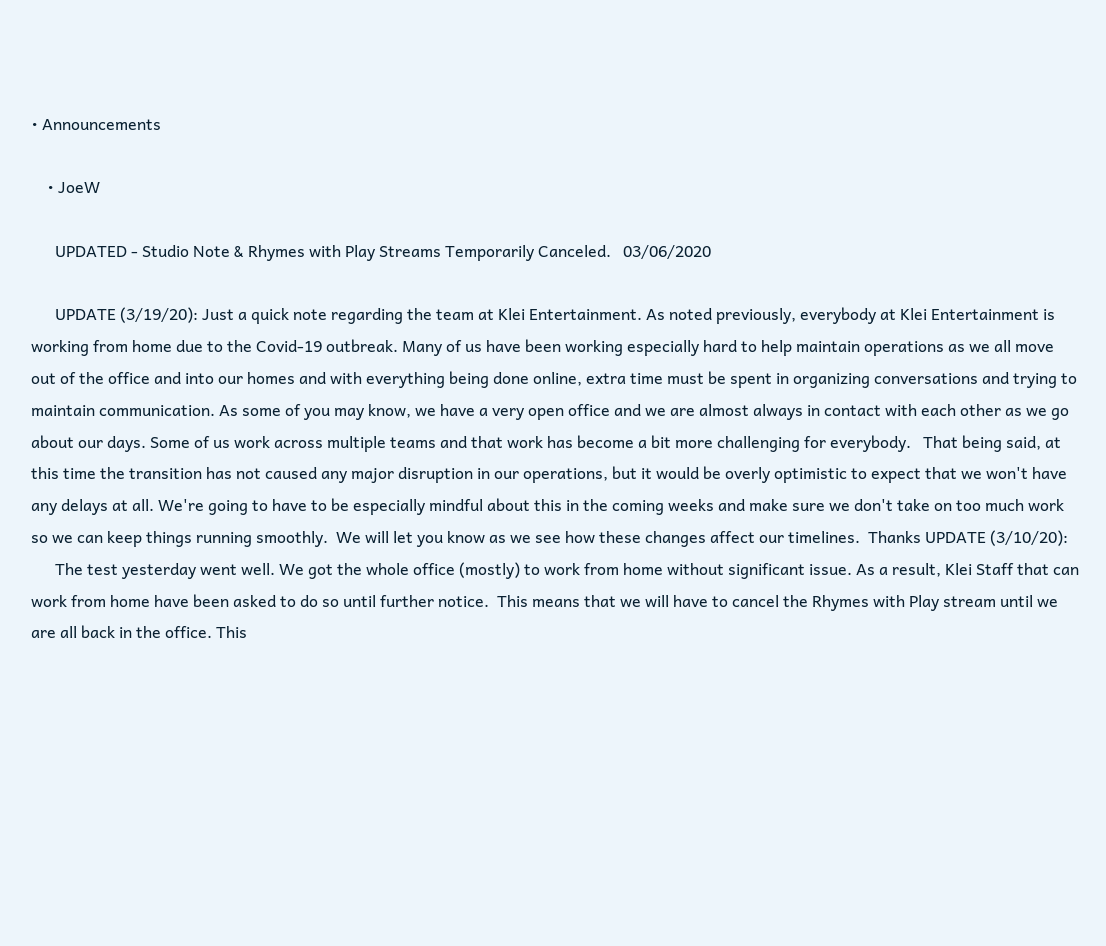• Announcements

    • JoeW

      UPDATED - Studio Note & Rhymes with Play Streams Temporarily Canceled.   03/06/2020

      UPDATE (3/19/20): Just a quick note regarding the team at Klei Entertainment. As noted previously, everybody at Klei Entertainment is working from home due to the Covid-19 outbreak. Many of us have been working especially hard to help maintain operations as we all move out of the office and into our homes and with everything being done online, extra time must be spent in organizing conversations and trying to maintain communication. As some of you may know, we have a very open office and we are almost always in contact with each other as we go about our days. Some of us work across multiple teams and that work has become a bit more challenging for everybody.   That being said, at this time the transition has not caused any major disruption in our operations, but it would be overly optimistic to expect that we won't have any delays at all. We're going to have to be especially mindful about this in the coming weeks and make sure we don't take on too much work so we can keep things running smoothly.  We will let you know as we see how these changes affect our timelines.  Thanks UPDATE (3/10/20):
      The test yesterday went well. We got the whole office (mostly) to work from home without significant issue. As a result, Klei Staff that can work from home have been asked to do so until further notice.  This means that we will have to cancel the Rhymes with Play stream until we are all back in the office. This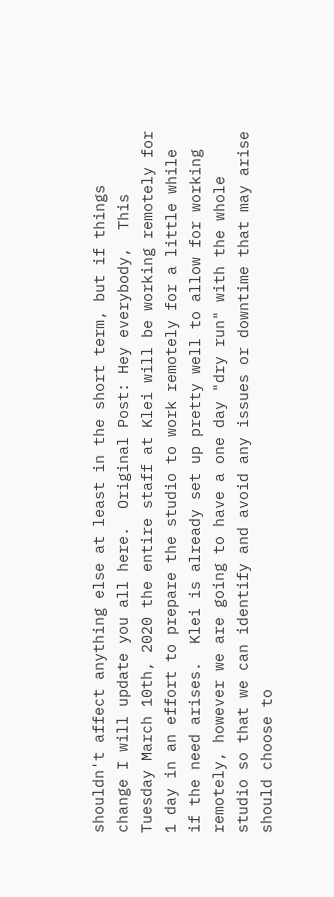shouldn't affect anything else at least in the short term, but if things change I will update you all here.  Original Post: Hey everybody,  This Tuesday March 10th, 2020 the entire staff at Klei will be working remotely for 1 day in an effort to prepare the studio to work remotely for a little while if the need arises.  Klei is already set up pretty well to allow for working remotely, however we are going to have a one day "dry run" with the whole studio so that we can identify and avoid any issues or downtime that may arise should choose to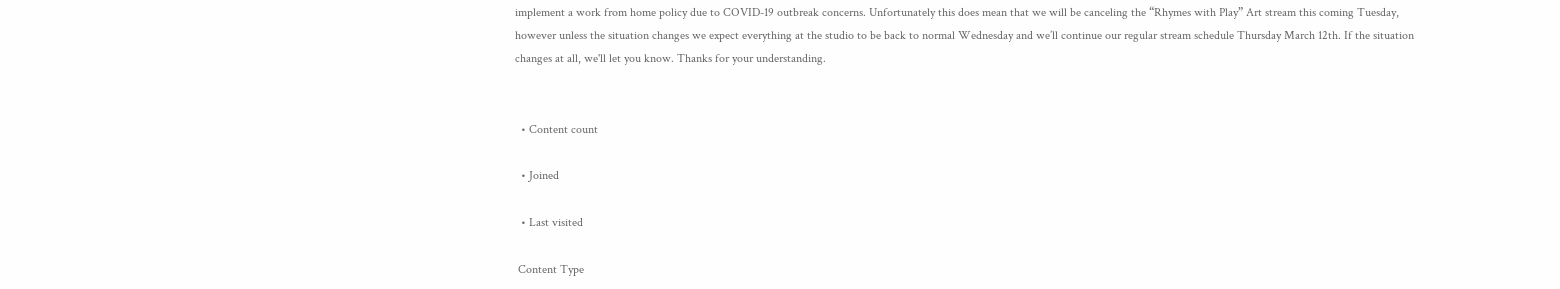implement a work from home policy due to COVID-19 outbreak concerns. Unfortunately this does mean that we will be canceling the “Rhymes with Play” Art stream this coming Tuesday, however unless the situation changes we expect everything at the studio to be back to normal Wednesday and we’ll continue our regular stream schedule Thursday March 12th. If the situation changes at all, we'll let you know. Thanks for your understanding.


  • Content count

  • Joined

  • Last visited

 Content Type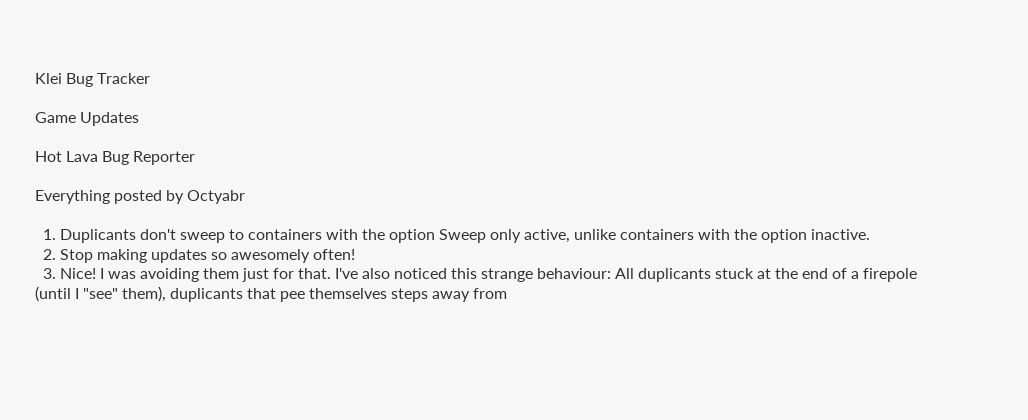Klei Bug Tracker

Game Updates

Hot Lava Bug Reporter

Everything posted by Octyabr

  1. Duplicants don't sweep to containers with the option Sweep only active, unlike containers with the option inactive.
  2. Stop making updates so awesomely often!
  3. Nice! I was avoiding them just for that. I've also noticed this strange behaviour: All duplicants stuck at the end of a firepole (until I "see" them), duplicants that pee themselves steps away from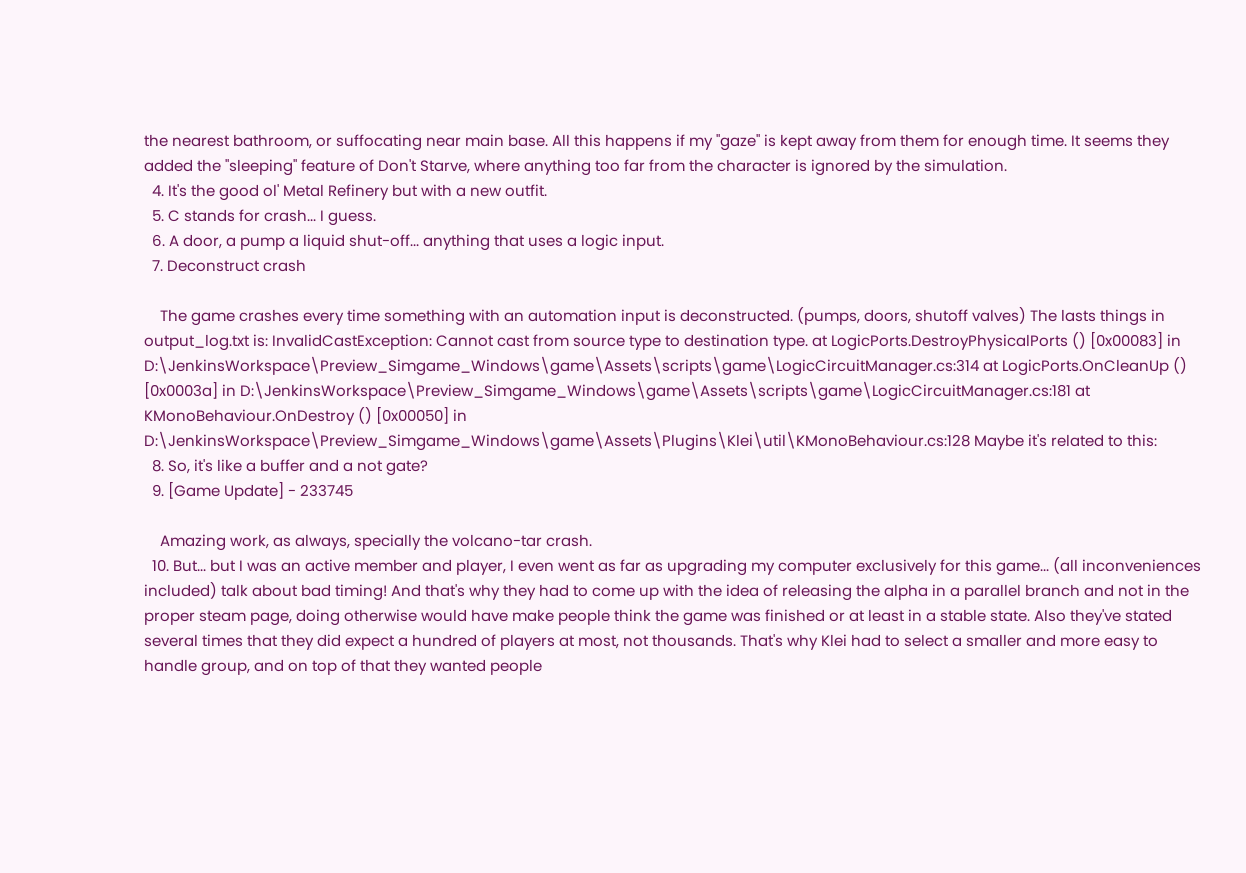the nearest bathroom, or suffocating near main base. All this happens if my "gaze" is kept away from them for enough time. It seems they added the "sleeping" feature of Don't Starve, where anything too far from the character is ignored by the simulation.
  4. It's the good ol' Metal Refinery but with a new outfit.
  5. C stands for crash... I guess.
  6. A door, a pump a liquid shut-off... anything that uses a logic input.
  7. Deconstruct crash

    The game crashes every time something with an automation input is deconstructed. (pumps, doors, shutoff valves) The lasts things in output_log.txt is: InvalidCastException: Cannot cast from source type to destination type. at LogicPorts.DestroyPhysicalPorts () [0x00083] in D:\JenkinsWorkspace\Preview_Simgame_Windows\game\Assets\scripts\game\LogicCircuitManager.cs:314 at LogicPorts.OnCleanUp () [0x0003a] in D:\JenkinsWorkspace\Preview_Simgame_Windows\game\Assets\scripts\game\LogicCircuitManager.cs:181 at KMonoBehaviour.OnDestroy () [0x00050] in D:\JenkinsWorkspace\Preview_Simgame_Windows\game\Assets\Plugins\Klei\util\KMonoBehaviour.cs:128 Maybe it's related to this:
  8. So, it's like a buffer and a not gate?
  9. [Game Update] - 233745

    Amazing work, as always, specially the volcano-tar crash.
  10. But... but I was an active member and player, I even went as far as upgrading my computer exclusively for this game... (all inconveniences included) talk about bad timing! And that's why they had to come up with the idea of releasing the alpha in a parallel branch and not in the proper steam page, doing otherwise would have make people think the game was finished or at least in a stable state. Also they've stated several times that they did expect a hundred of players at most, not thousands. That's why Klei had to select a smaller and more easy to handle group, and on top of that they wanted people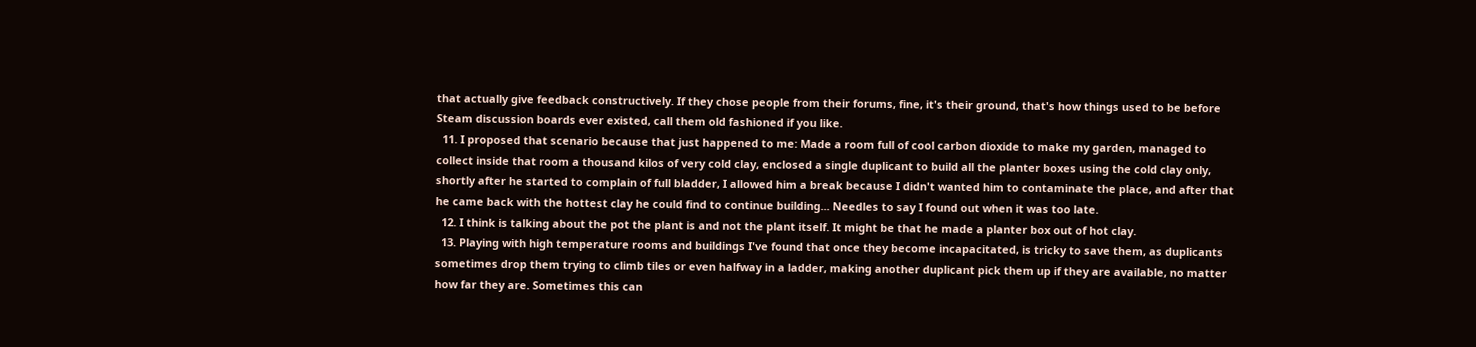that actually give feedback constructively. If they chose people from their forums, fine, it's their ground, that's how things used to be before Steam discussion boards ever existed, call them old fashioned if you like.
  11. I proposed that scenario because that just happened to me: Made a room full of cool carbon dioxide to make my garden, managed to collect inside that room a thousand kilos of very cold clay, enclosed a single duplicant to build all the planter boxes using the cold clay only, shortly after he started to complain of full bladder, I allowed him a break because I didn't wanted him to contaminate the place, and after that he came back with the hottest clay he could find to continue building... Needles to say I found out when it was too late.
  12. I think is talking about the pot the plant is and not the plant itself. It might be that he made a planter box out of hot clay.
  13. Playing with high temperature rooms and buildings I've found that once they become incapacitated, is tricky to save them, as duplicants sometimes drop them trying to climb tiles or even halfway in a ladder, making another duplicant pick them up if they are available, no matter how far they are. Sometimes this can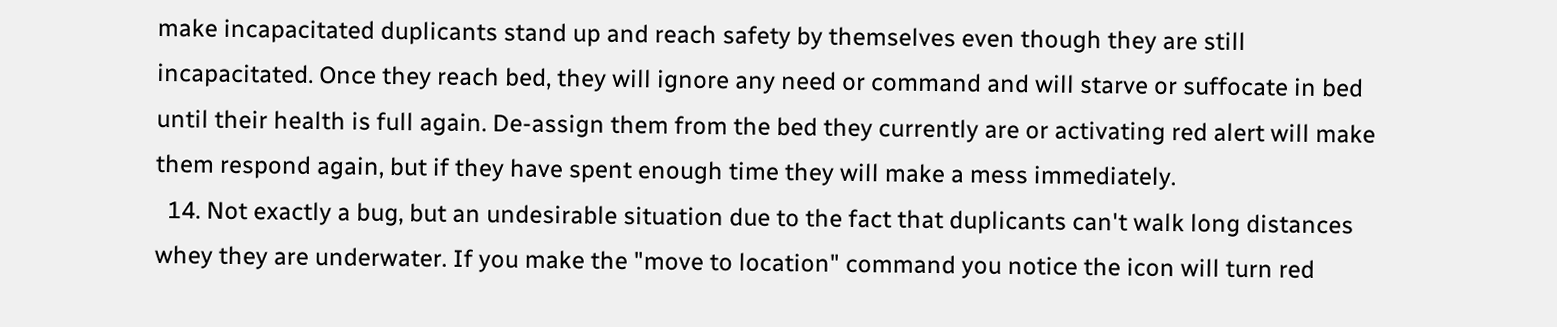make incapacitated duplicants stand up and reach safety by themselves even though they are still incapacitated. Once they reach bed, they will ignore any need or command and will starve or suffocate in bed until their health is full again. De-assign them from the bed they currently are or activating red alert will make them respond again, but if they have spent enough time they will make a mess immediately.
  14. Not exactly a bug, but an undesirable situation due to the fact that duplicants can't walk long distances whey they are underwater. If you make the "move to location" command you notice the icon will turn red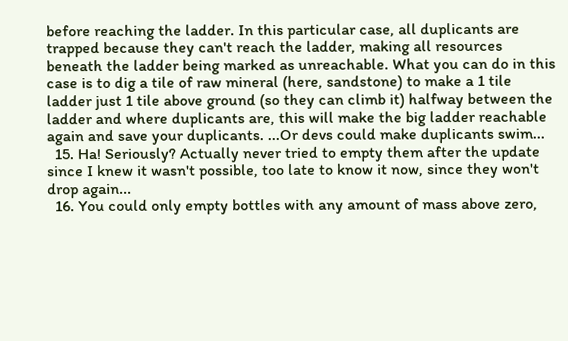before reaching the ladder. In this particular case, all duplicants are trapped because they can't reach the ladder, making all resources beneath the ladder being marked as unreachable. What you can do in this case is to dig a tile of raw mineral (here, sandstone) to make a 1 tile ladder just 1 tile above ground (so they can climb it) halfway between the ladder and where duplicants are, this will make the big ladder reachable again and save your duplicants. ...Or devs could make duplicants swim...
  15. Ha! Seriously? Actually never tried to empty them after the update since I knew it wasn't possible, too late to know it now, since they won't drop again...
  16. You could only empty bottles with any amount of mass above zero,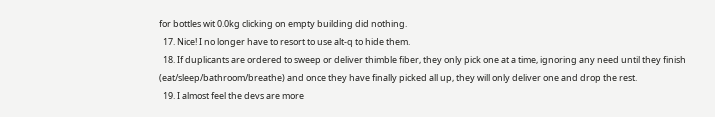for bottles wit 0.0kg clicking on empty building did nothing.
  17. Nice! I no longer have to resort to use alt-q to hide them.
  18. If duplicants are ordered to sweep or deliver thimble fiber, they only pick one at a time, ignoring any need until they finish (eat/sleep/bathroom/breathe) and once they have finally picked all up, they will only deliver one and drop the rest.
  19. I almost feel the devs are more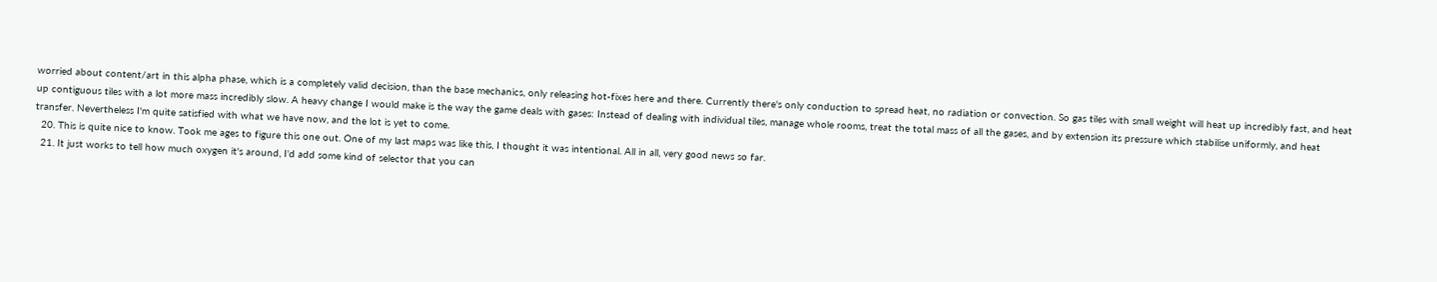worried about content/art in this alpha phase, which is a completely valid decision, than the base mechanics, only releasing hot-fixes here and there. Currently there's only conduction to spread heat, no radiation or convection. So gas tiles with small weight will heat up incredibly fast, and heat up contiguous tiles with a lot more mass incredibly slow. A heavy change I would make is the way the game deals with gases: Instead of dealing with individual tiles, manage whole rooms, treat the total mass of all the gases, and by extension its pressure which stabilise uniformly, and heat transfer. Nevertheless I'm quite satisfied with what we have now, and the lot is yet to come.
  20. This is quite nice to know. Took me ages to figure this one out. One of my last maps was like this, I thought it was intentional. All in all, very good news so far.
  21. It just works to tell how much oxygen it's around, I'd add some kind of selector that you can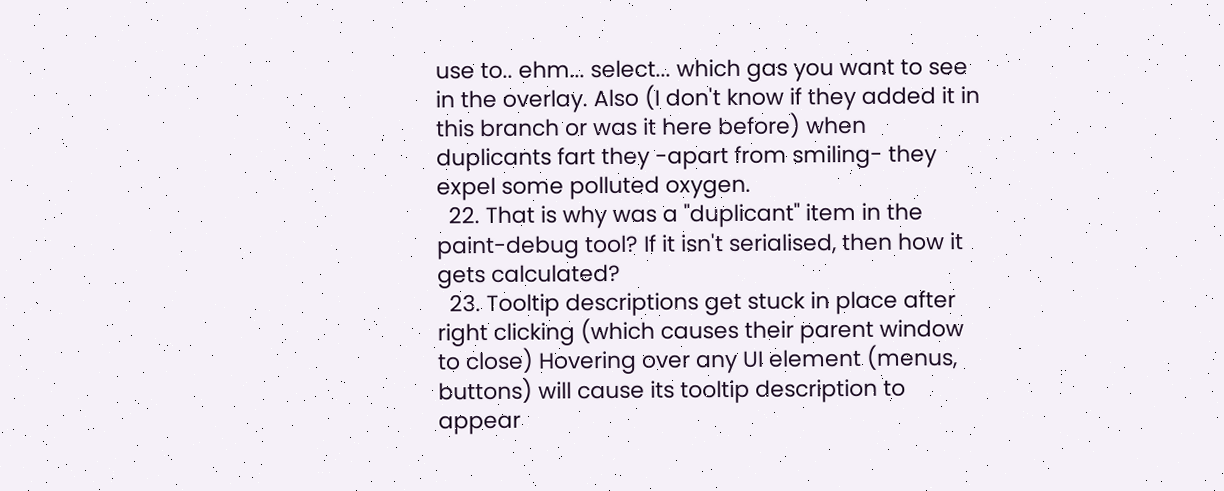use to.. ehm... select... which gas you want to see in the overlay. Also (I don't know if they added it in this branch or was it here before) when duplicants fart they -apart from smiling- they expel some polluted oxygen.
  22. That is why was a "duplicant" item in the paint-debug tool? If it isn't serialised, then how it gets calculated?
  23. Tooltip descriptions get stuck in place after right clicking (which causes their parent window to close) Hovering over any UI element (menus, buttons) will cause its tooltip description to appear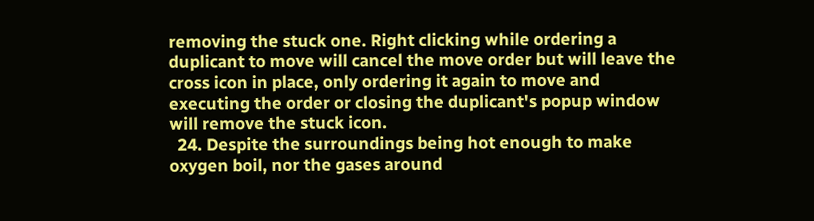removing the stuck one. Right clicking while ordering a duplicant to move will cancel the move order but will leave the cross icon in place, only ordering it again to move and executing the order or closing the duplicant's popup window will remove the stuck icon.
  24. Despite the surroundings being hot enough to make oxygen boil, nor the gases around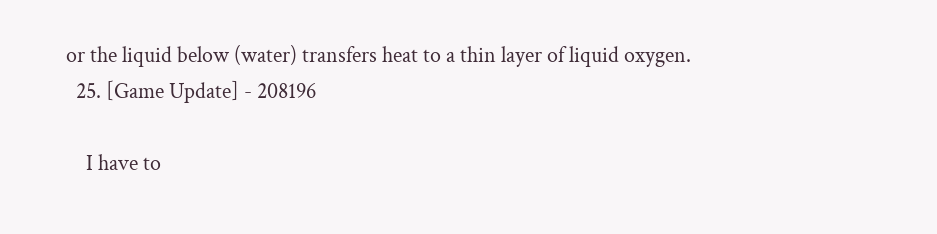or the liquid below (water) transfers heat to a thin layer of liquid oxygen.
  25. [Game Update] - 208196

    I have to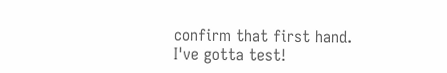confirm that first hand. I've gotta test!